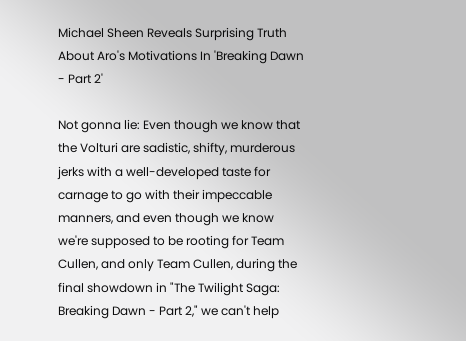Michael Sheen Reveals Surprising Truth About Aro's Motivations In 'Breaking Dawn - Part 2'

Not gonna lie: Even though we know that the Volturi are sadistic, shifty, murderous jerks with a well-developed taste for carnage to go with their impeccable manners, and even though we know we're supposed to be rooting for Team Cullen, and only Team Cullen, during the final showdown in "The Twilight Saga: Breaking Dawn - Part 2," we can't help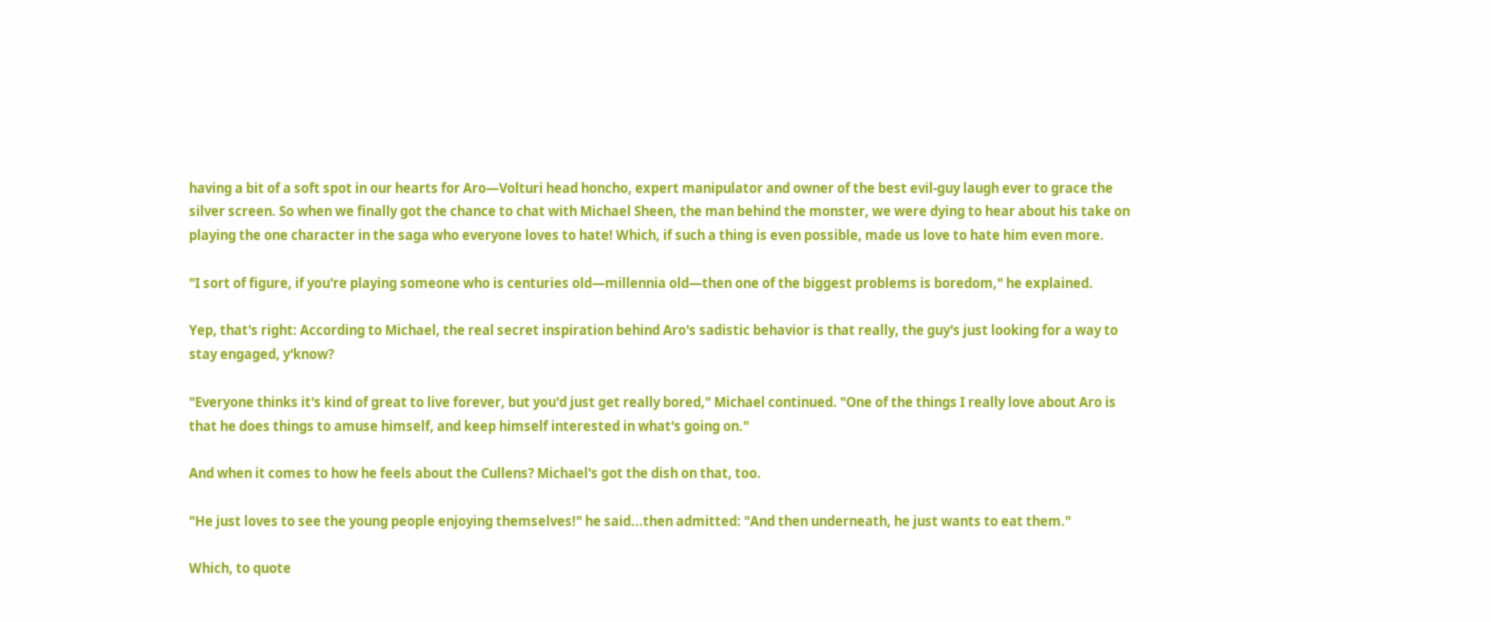having a bit of a soft spot in our hearts for Aro—Volturi head honcho, expert manipulator and owner of the best evil-guy laugh ever to grace the silver screen. So when we finally got the chance to chat with Michael Sheen, the man behind the monster, we were dying to hear about his take on playing the one character in the saga who everyone loves to hate! Which, if such a thing is even possible, made us love to hate him even more.

"I sort of figure, if you're playing someone who is centuries old—millennia old—then one of the biggest problems is boredom," he explained.

Yep, that's right: According to Michael, the real secret inspiration behind Aro's sadistic behavior is that really, the guy's just looking for a way to stay engaged, y'know?

"Everyone thinks it's kind of great to live forever, but you'd just get really bored," Michael continued. "One of the things I really love about Aro is that he does things to amuse himself, and keep himself interested in what's going on."

And when it comes to how he feels about the Cullens? Michael's got the dish on that, too.

"He just loves to see the young people enjoying themselves!" he said...then admitted: "And then underneath, he just wants to eat them."

Which, to quote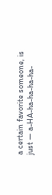a certain favorite someone, is just — a-HA-ha-ha-ha-ha-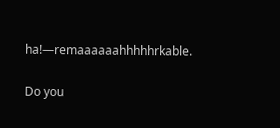ha!—remaaaaaahhhhhrkable.

Do you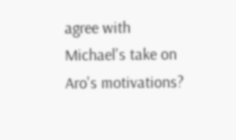agree with Michael's take on Aro's motivations?